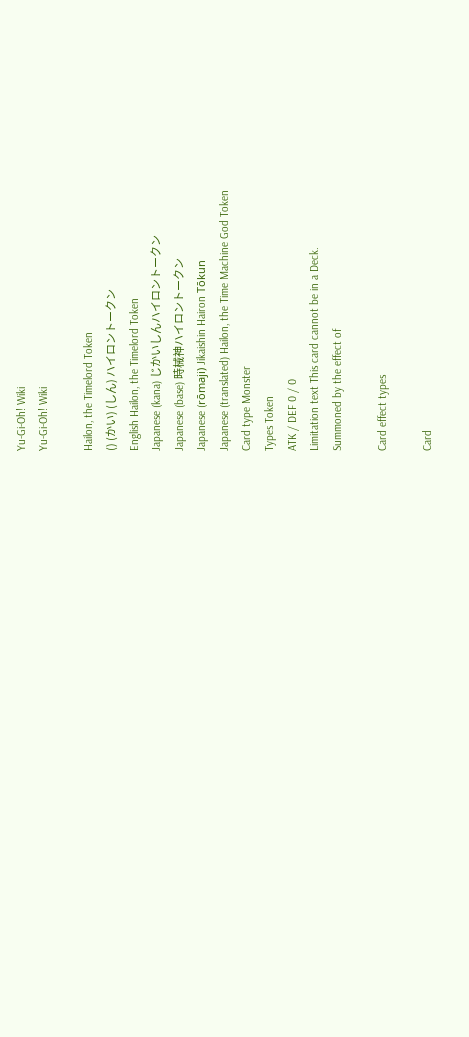Yu-Gi-Oh! Wiki
Yu-Gi-Oh! Wiki

Hailon, the Timelord Token
() (かい) (しん) ハイロントークン
English Hailon, the Timelord Token
Japanese (kana) じかいしんハイロントークン
Japanese (base) 時械神ハイロントークン
Japanese (rōmaji) Jikaishin Hairon Tōkun
Japanese (translated) Hailon, the Time Machine God Token
Card type Monster
Types Token
ATK / DEF 0 / 0
Limitation text This card cannot be in a Deck.
Summoned by the effect of

Card effect types

Card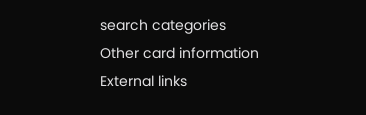search categories
Other card information
External links